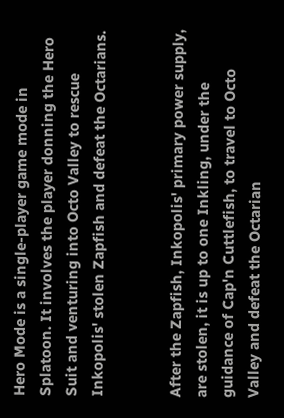Hero Mode is a single-player game mode in Splatoon. It involves the player donning the Hero Suit and venturing into Octo Valley to rescue Inkopolis' stolen Zapfish and defeat the Octarians.


After the Zapfish, Inkopolis' primary power supply, are stolen, it is up to one Inkling, under the guidance of Cap'n Cuttlefish, to travel to Octo Valley and defeat the Octarian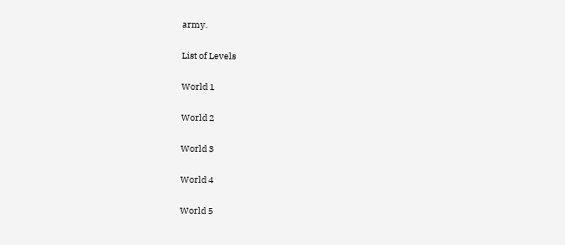army.

List of Levels

World 1

World 2

World 3

World 4

World 5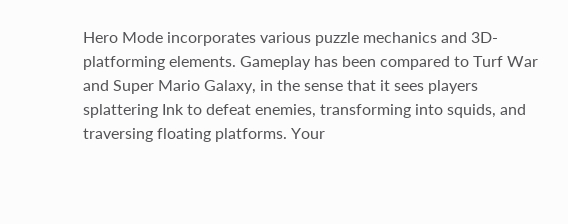Hero Mode incorporates various puzzle mechanics and 3D-platforming elements. Gameplay has been compared to Turf War and Super Mario Galaxy, in the sense that it sees players splattering Ink to defeat enemies, transforming into squids, and traversing floating platforms. Your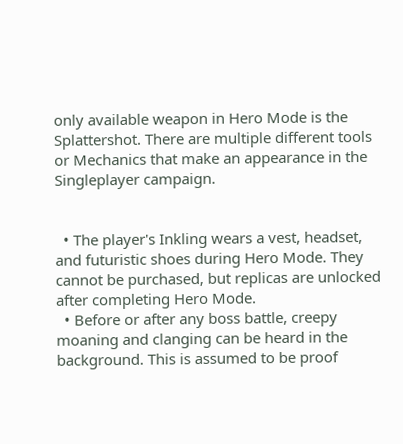only available weapon in Hero Mode is the Splattershot. There are multiple different tools or Mechanics that make an appearance in the Singleplayer campaign.


  • The player's Inkling wears a vest, headset, and futuristic shoes during Hero Mode. They cannot be purchased, but replicas are unlocked after completing Hero Mode.
  • Before or after any boss battle, creepy moaning and clanging can be heard in the background. This is assumed to be proof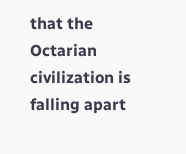that the Octarian civilization is falling apart